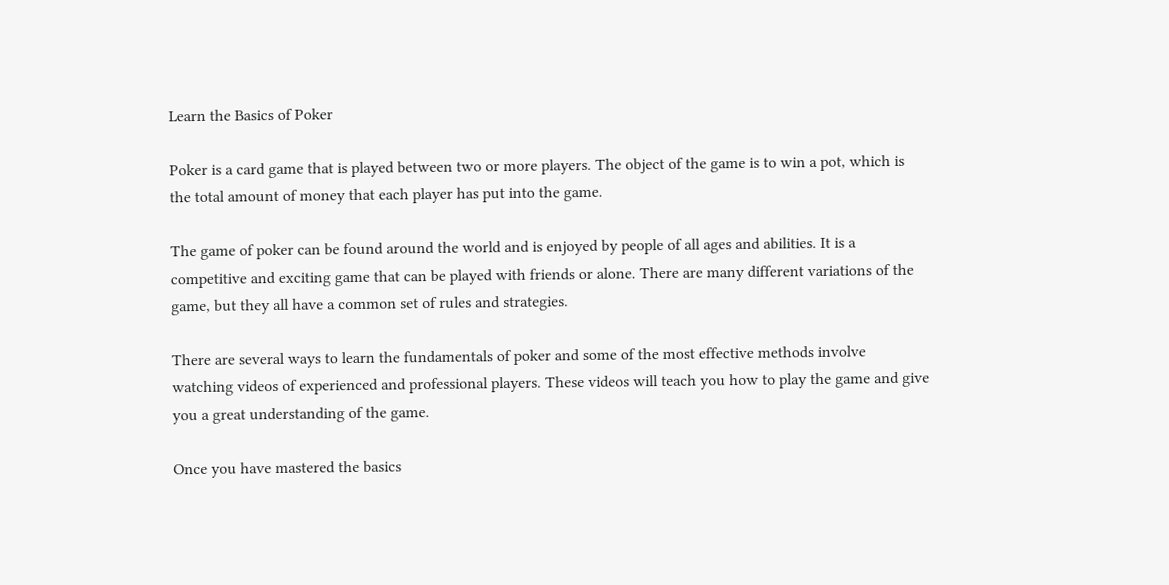Learn the Basics of Poker

Poker is a card game that is played between two or more players. The object of the game is to win a pot, which is the total amount of money that each player has put into the game.

The game of poker can be found around the world and is enjoyed by people of all ages and abilities. It is a competitive and exciting game that can be played with friends or alone. There are many different variations of the game, but they all have a common set of rules and strategies.

There are several ways to learn the fundamentals of poker and some of the most effective methods involve watching videos of experienced and professional players. These videos will teach you how to play the game and give you a great understanding of the game.

Once you have mastered the basics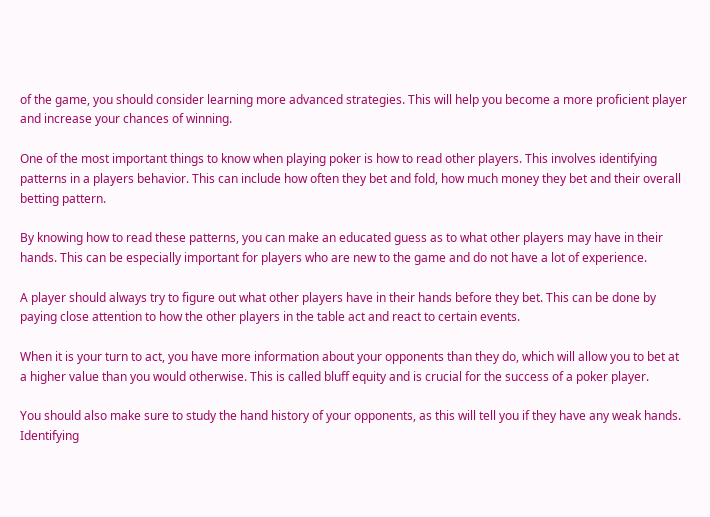of the game, you should consider learning more advanced strategies. This will help you become a more proficient player and increase your chances of winning.

One of the most important things to know when playing poker is how to read other players. This involves identifying patterns in a players behavior. This can include how often they bet and fold, how much money they bet and their overall betting pattern.

By knowing how to read these patterns, you can make an educated guess as to what other players may have in their hands. This can be especially important for players who are new to the game and do not have a lot of experience.

A player should always try to figure out what other players have in their hands before they bet. This can be done by paying close attention to how the other players in the table act and react to certain events.

When it is your turn to act, you have more information about your opponents than they do, which will allow you to bet at a higher value than you would otherwise. This is called bluff equity and is crucial for the success of a poker player.

You should also make sure to study the hand history of your opponents, as this will tell you if they have any weak hands. Identifying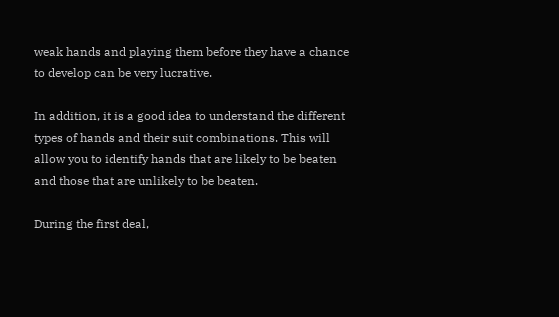weak hands and playing them before they have a chance to develop can be very lucrative.

In addition, it is a good idea to understand the different types of hands and their suit combinations. This will allow you to identify hands that are likely to be beaten and those that are unlikely to be beaten.

During the first deal,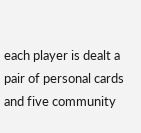each player is dealt a pair of personal cards and five community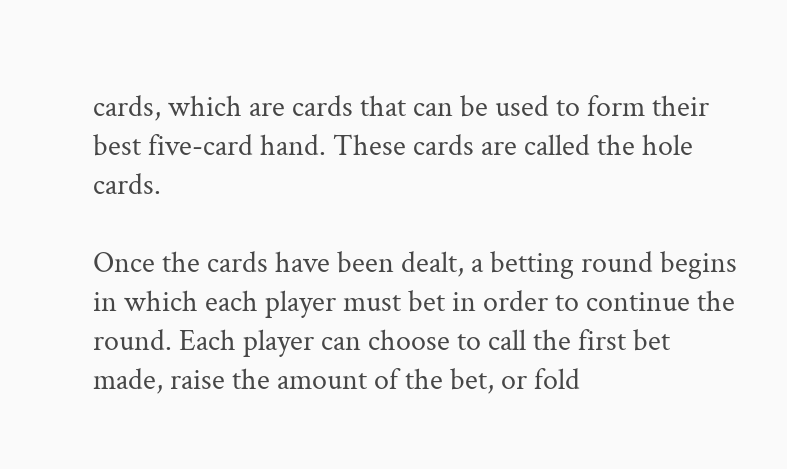cards, which are cards that can be used to form their best five-card hand. These cards are called the hole cards.

Once the cards have been dealt, a betting round begins in which each player must bet in order to continue the round. Each player can choose to call the first bet made, raise the amount of the bet, or fold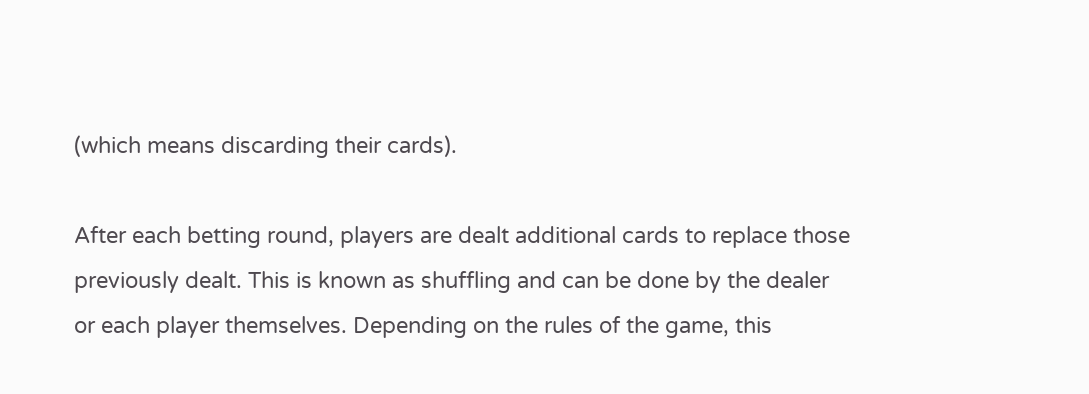(which means discarding their cards).

After each betting round, players are dealt additional cards to replace those previously dealt. This is known as shuffling and can be done by the dealer or each player themselves. Depending on the rules of the game, this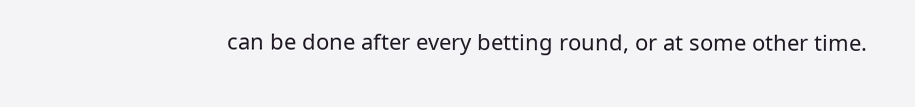can be done after every betting round, or at some other time.